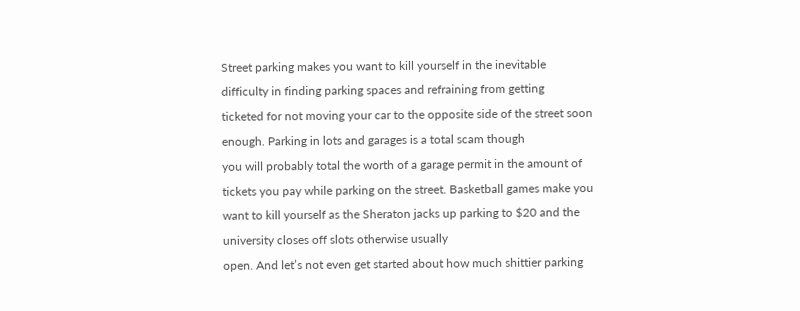Street parking makes you want to kill yourself in the inevitable
difficulty in finding parking spaces and refraining from getting
ticketed for not moving your car to the opposite side of the street soon
enough. Parking in lots and garages is a total scam though
you will probably total the worth of a garage permit in the amount of
tickets you pay while parking on the street. Basketball games make you
want to kill yourself as the Sheraton jacks up parking to $20 and the
university closes off slots otherwise usually
open. And let’s not even get started about how much shittier parking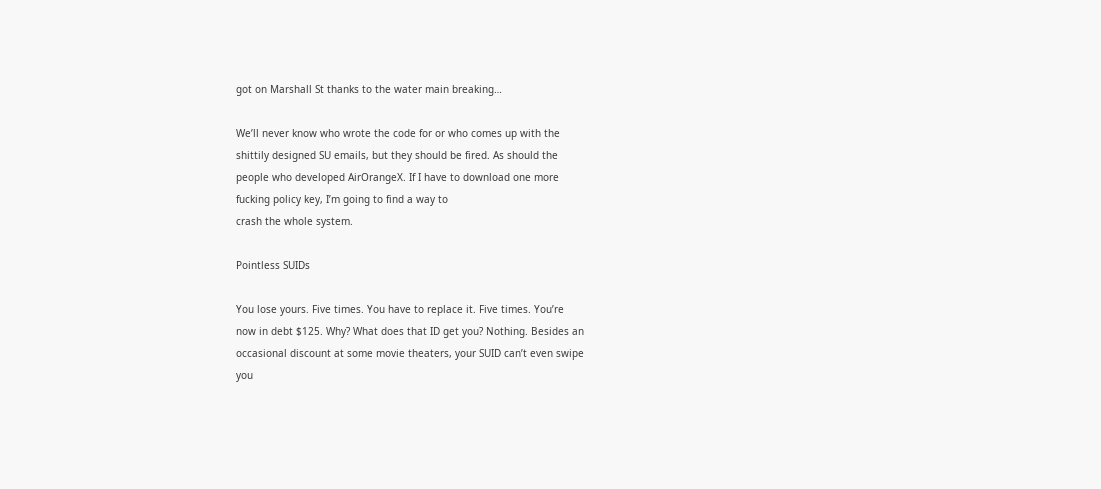got on Marshall St thanks to the water main breaking…

We’ll never know who wrote the code for or who comes up with the
shittily designed SU emails, but they should be fired. As should the
people who developed AirOrangeX. If I have to download one more
fucking policy key, I’m going to find a way to
crash the whole system.

Pointless SUIDs

You lose yours. Five times. You have to replace it. Five times. You’re
now in debt $125. Why? What does that ID get you? Nothing. Besides an
occasional discount at some movie theaters, your SUID can’t even swipe
you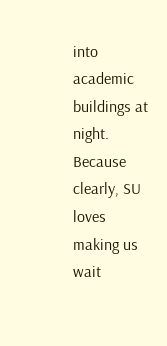into academic buildings at night. Because
clearly, SU loves making us wait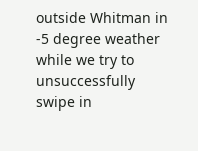outside Whitman in -5 degree weather
while we try to unsuccessfully swipe in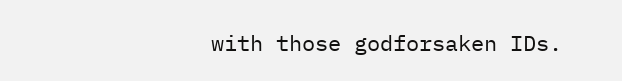with those godforsaken IDs.